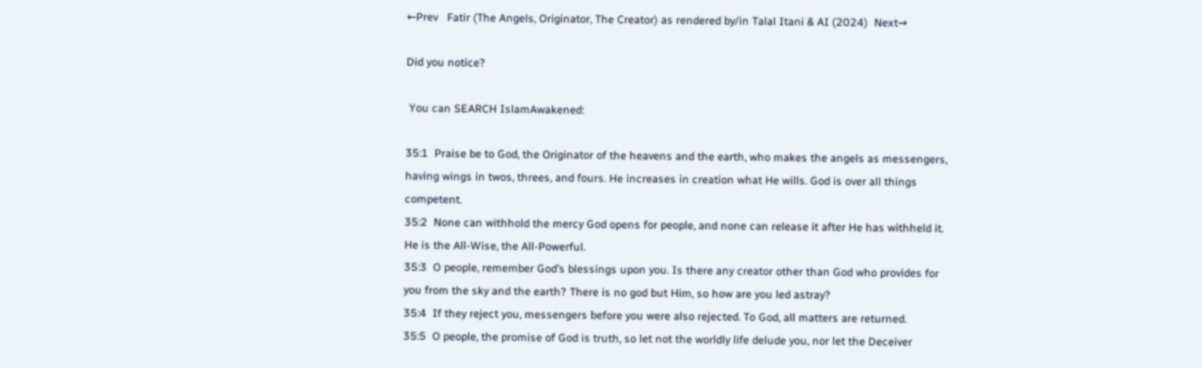←Prev   Fatir (The Angels, Originator, The Creator) as rendered by/in Talal Itani & AI (2024)  Next→

Did you notice?

 You can SEARCH IslamAwakened:

35:1  Praise be to God, the Originator of the heavens and the earth, who makes the angels as messengers, having wings in twos, threes, and fours. He increases in creation what He wills. God is over all things competent.
35:2  None can withhold the mercy God opens for people, and none can release it after He has withheld it. He is the All-Wise, the All-Powerful.
35:3  O people, remember God’s blessings upon you. Is there any creator other than God who provides for you from the sky and the earth? There is no god but Him, so how are you led astray?
35:4  If they reject you, messengers before you were also rejected. To God, all matters are returned.
35:5  O people, the promise of God is truth, so let not the worldly life delude you, nor let the Deceiver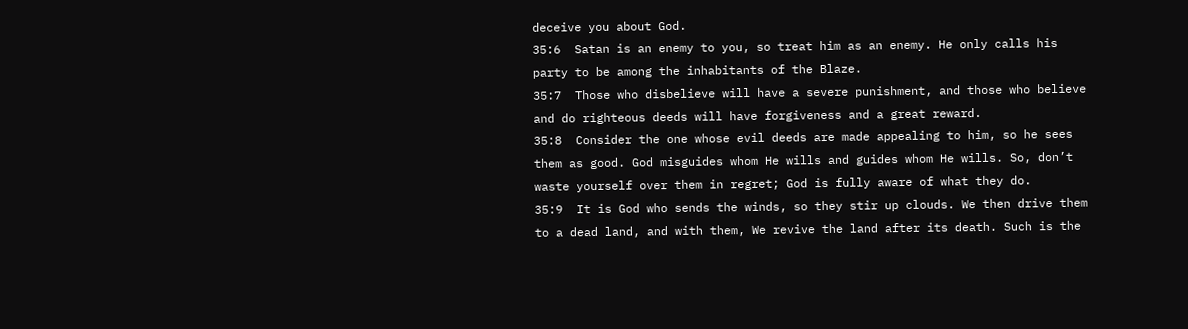deceive you about God.
35:6  Satan is an enemy to you, so treat him as an enemy. He only calls his party to be among the inhabitants of the Blaze.
35:7  Those who disbelieve will have a severe punishment, and those who believe and do righteous deeds will have forgiveness and a great reward.
35:8  Consider the one whose evil deeds are made appealing to him, so he sees them as good. God misguides whom He wills and guides whom He wills. So, don’t waste yourself over them in regret; God is fully aware of what they do.
35:9  It is God who sends the winds, so they stir up clouds. We then drive them to a dead land, and with them, We revive the land after its death. Such is the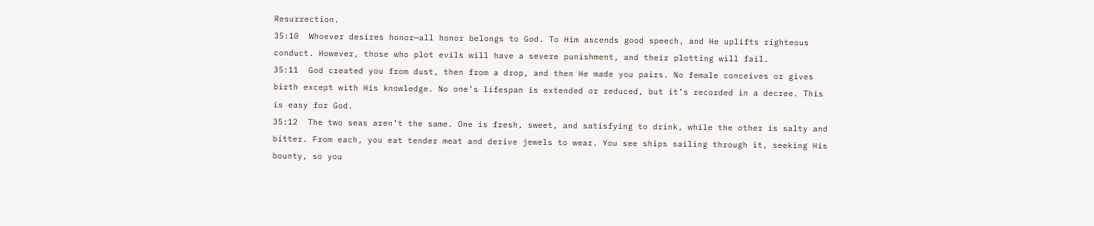Resurrection.
35:10  Whoever desires honor—all honor belongs to God. To Him ascends good speech, and He uplifts righteous conduct. However, those who plot evils will have a severe punishment, and their plotting will fail.
35:11  God created you from dust, then from a drop, and then He made you pairs. No female conceives or gives birth except with His knowledge. No one’s lifespan is extended or reduced, but it’s recorded in a decree. This is easy for God.
35:12  The two seas aren’t the same. One is fresh, sweet, and satisfying to drink, while the other is salty and bitter. From each, you eat tender meat and derive jewels to wear. You see ships sailing through it, seeking His bounty, so you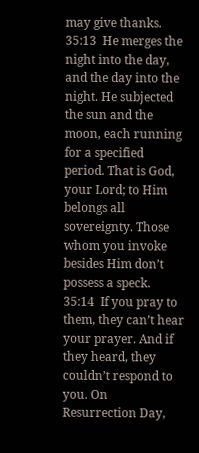may give thanks.
35:13  He merges the night into the day, and the day into the night. He subjected the sun and the moon, each running for a specified period. That is God, your Lord; to Him belongs all sovereignty. Those whom you invoke besides Him don’t possess a speck.
35:14  If you pray to them, they can’t hear your prayer. And if they heard, they couldn’t respond to you. On Resurrection Day,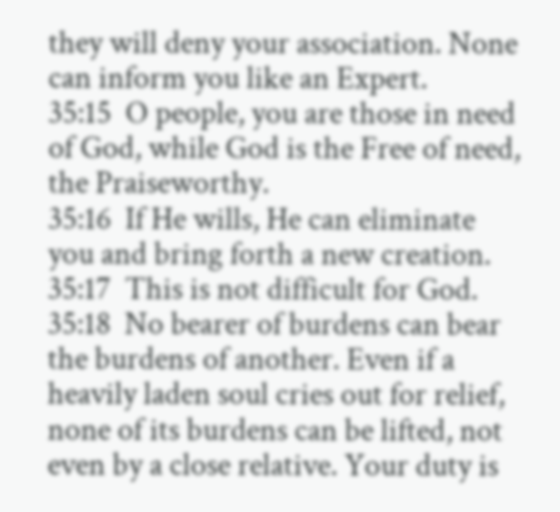they will deny your association. None can inform you like an Expert.
35:15  O people, you are those in need of God, while God is the Free of need, the Praiseworthy.
35:16  If He wills, He can eliminate you and bring forth a new creation.
35:17  This is not difficult for God.
35:18  No bearer of burdens can bear the burdens of another. Even if a heavily laden soul cries out for relief, none of its burdens can be lifted, not even by a close relative. Your duty is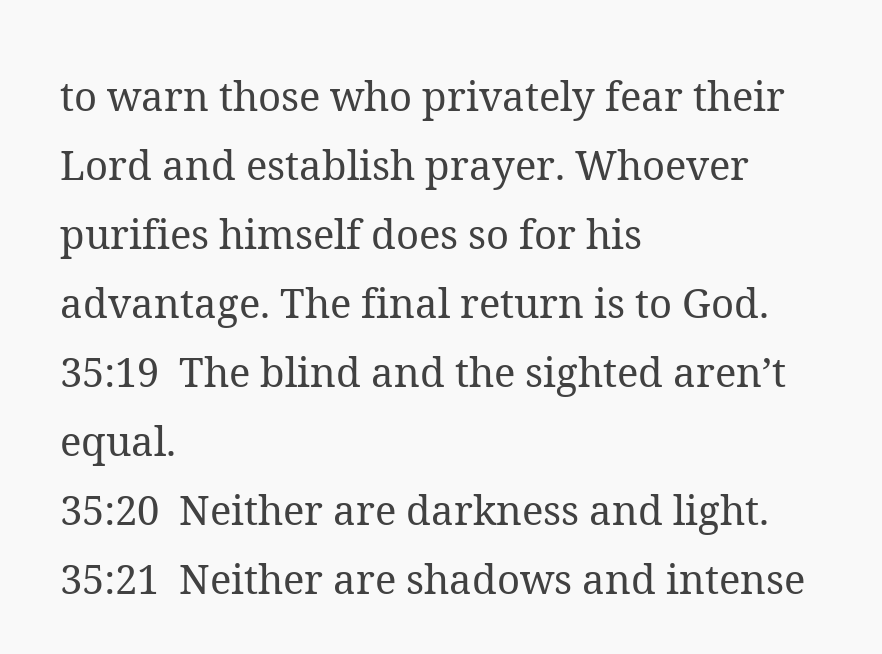to warn those who privately fear their Lord and establish prayer. Whoever purifies himself does so for his advantage. The final return is to God.
35:19  The blind and the sighted aren’t equal.
35:20  Neither are darkness and light.
35:21  Neither are shadows and intense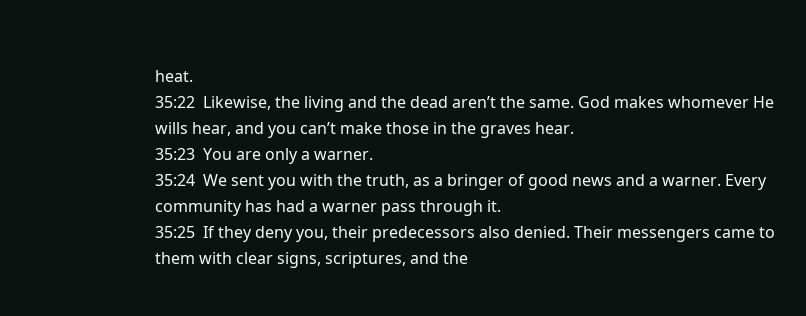heat.
35:22  Likewise, the living and the dead aren’t the same. God makes whomever He wills hear, and you can’t make those in the graves hear.
35:23  You are only a warner.
35:24  We sent you with the truth, as a bringer of good news and a warner. Every community has had a warner pass through it.
35:25  If they deny you, their predecessors also denied. Their messengers came to them with clear signs, scriptures, and the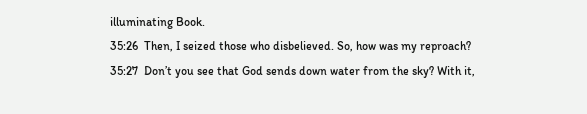illuminating Book.
35:26  Then, I seized those who disbelieved. So, how was my reproach?
35:27  Don’t you see that God sends down water from the sky? With it,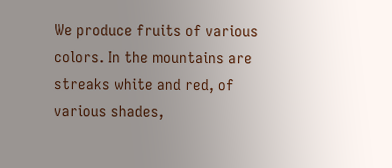We produce fruits of various colors. In the mountains are streaks white and red, of various shades,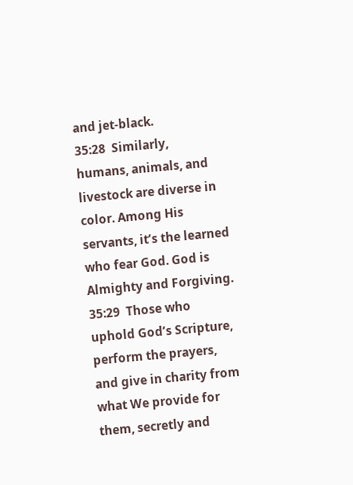and jet-black.
35:28  Similarly, humans, animals, and livestock are diverse in color. Among His servants, it’s the learned who fear God. God is Almighty and Forgiving.
35:29  Those who uphold God’s Scripture, perform the prayers, and give in charity from what We provide for them, secretly and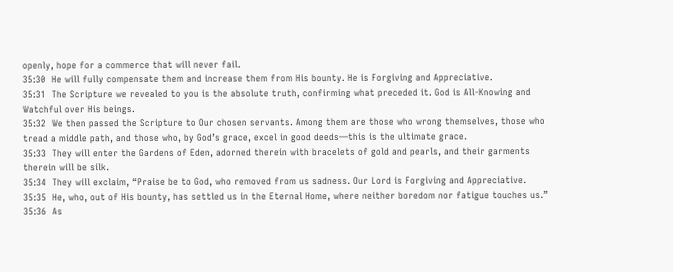openly, hope for a commerce that will never fail.
35:30  He will fully compensate them and increase them from His bounty. He is Forgiving and Appreciative.
35:31  The Scripture we revealed to you is the absolute truth, confirming what preceded it. God is All-Knowing and Watchful over His beings.
35:32  We then passed the Scripture to Our chosen servants. Among them are those who wrong themselves, those who tread a middle path, and those who, by God’s grace, excel in good deeds—this is the ultimate grace.
35:33  They will enter the Gardens of Eden, adorned therein with bracelets of gold and pearls, and their garments therein will be silk.
35:34  They will exclaim, “Praise be to God, who removed from us sadness. Our Lord is Forgiving and Appreciative.
35:35  He, who, out of His bounty, has settled us in the Eternal Home, where neither boredom nor fatigue touches us.”
35:36  As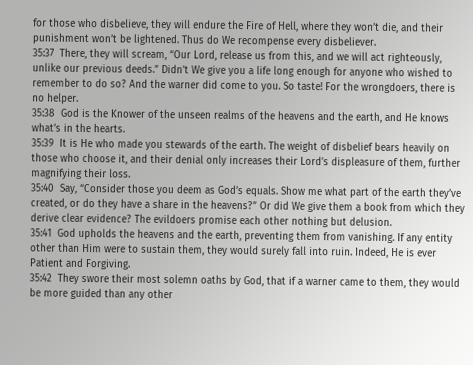for those who disbelieve, they will endure the Fire of Hell, where they won’t die, and their punishment won’t be lightened. Thus do We recompense every disbeliever.
35:37  There, they will scream, “Our Lord, release us from this, and we will act righteously, unlike our previous deeds.” Didn’t We give you a life long enough for anyone who wished to remember to do so? And the warner did come to you. So taste! For the wrongdoers, there is no helper.
35:38  God is the Knower of the unseen realms of the heavens and the earth, and He knows what’s in the hearts.
35:39  It is He who made you stewards of the earth. The weight of disbelief bears heavily on those who choose it, and their denial only increases their Lord’s displeasure of them, further magnifying their loss.
35:40  Say, “Consider those you deem as God’s equals. Show me what part of the earth they’ve created, or do they have a share in the heavens?” Or did We give them a book from which they derive clear evidence? The evildoers promise each other nothing but delusion.
35:41  God upholds the heavens and the earth, preventing them from vanishing. If any entity other than Him were to sustain them, they would surely fall into ruin. Indeed, He is ever Patient and Forgiving.
35:42  They swore their most solemn oaths by God, that if a warner came to them, they would be more guided than any other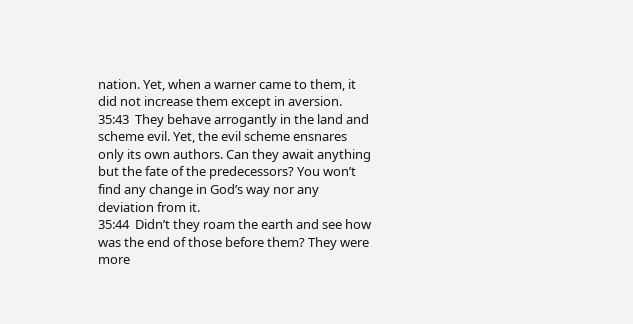nation. Yet, when a warner came to them, it did not increase them except in aversion.
35:43  They behave arrogantly in the land and scheme evil. Yet, the evil scheme ensnares only its own authors. Can they await anything but the fate of the predecessors? You won’t find any change in God’s way nor any deviation from it.
35:44  Didn’t they roam the earth and see how was the end of those before them? They were more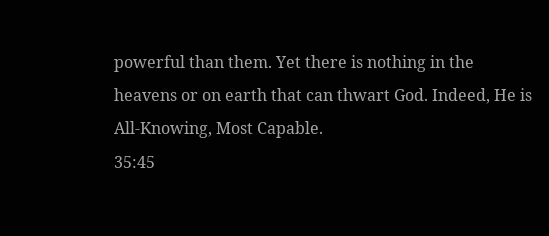powerful than them. Yet there is nothing in the heavens or on earth that can thwart God. Indeed, He is All-Knowing, Most Capable.
35:45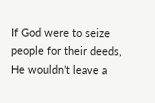If God were to seize people for their deeds, He wouldn’t leave a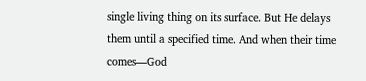single living thing on its surface. But He delays them until a specified time. And when their time comes—God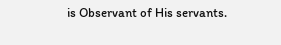is Observant of His servants.